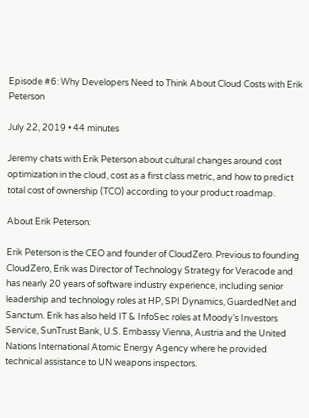Episode #6: Why Developers Need to Think About Cloud Costs with Erik Peterson

July 22, 2019 • 44 minutes

Jeremy chats with Erik Peterson about cultural changes around cost optimization in the cloud, cost as a first class metric, and how to predict total cost of ownership (TCO) according to your product roadmap.

About Erik Peterson:

Erik Peterson is the CEO and founder of CloudZero. Previous to founding CloudZero, Erik was Director of Technology Strategy for Veracode and has nearly 20 years of software industry experience, including senior leadership and technology roles at HP, SPI Dynamics, GuardedNet and Sanctum. Erik has also held IT & InfoSec roles at Moody’s Investors Service, SunTrust Bank, U.S. Embassy Vienna, Austria and the United Nations International Atomic Energy Agency where he provided technical assistance to UN weapons inspectors.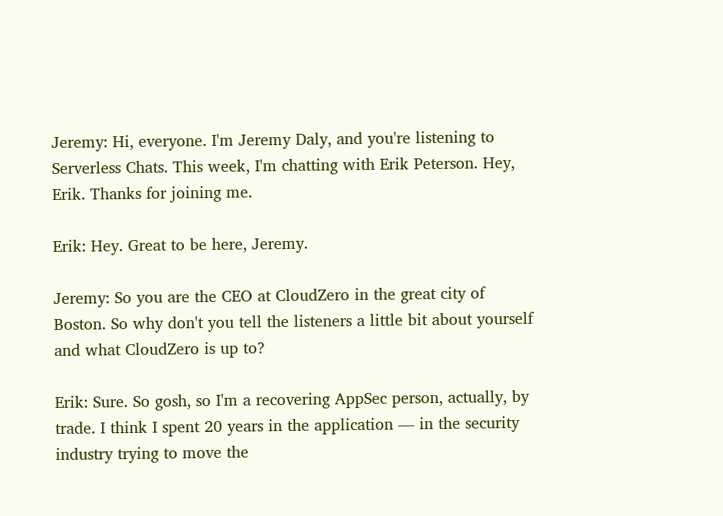Jeremy: Hi, everyone. I'm Jeremy Daly, and you're listening to Serverless Chats. This week, I'm chatting with Erik Peterson. Hey, Erik. Thanks for joining me.

Erik: Hey. Great to be here, Jeremy.

Jeremy: So you are the CEO at CloudZero in the great city of Boston. So why don't you tell the listeners a little bit about yourself and what CloudZero is up to?

Erik: Sure. So gosh, so I'm a recovering AppSec person, actually, by trade. I think I spent 20 years in the application — in the security industry trying to move the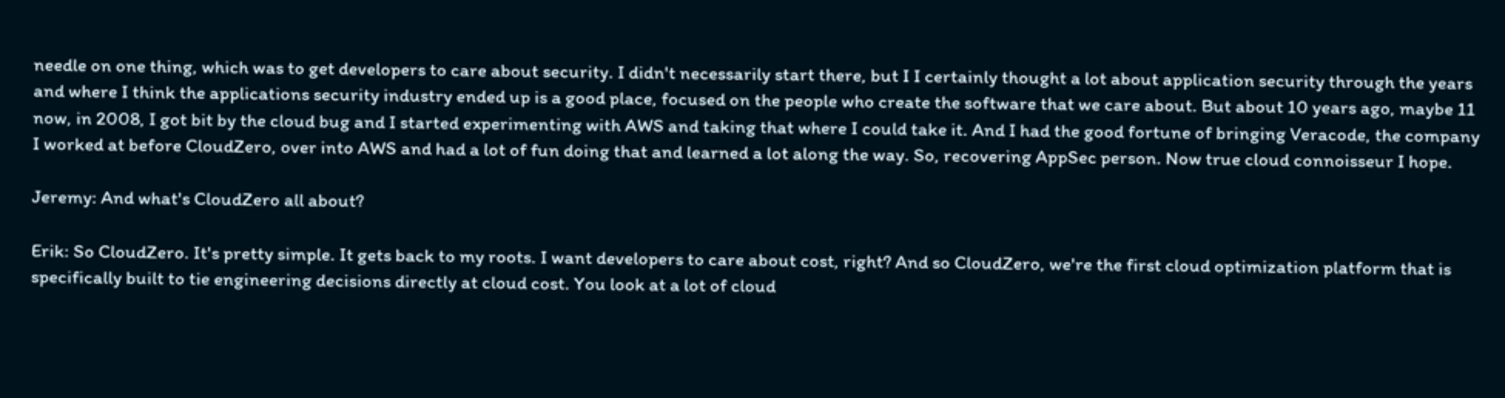needle on one thing, which was to get developers to care about security. I didn't necessarily start there, but I I certainly thought a lot about application security through the years and where I think the applications security industry ended up is a good place, focused on the people who create the software that we care about. But about 10 years ago, maybe 11 now, in 2008, I got bit by the cloud bug and I started experimenting with AWS and taking that where I could take it. And I had the good fortune of bringing Veracode, the company I worked at before CloudZero, over into AWS and had a lot of fun doing that and learned a lot along the way. So, recovering AppSec person. Now true cloud connoisseur I hope.

Jeremy: And what's CloudZero all about?

Erik: So CloudZero. It's pretty simple. It gets back to my roots. I want developers to care about cost, right? And so CloudZero, we're the first cloud optimization platform that is specifically built to tie engineering decisions directly at cloud cost. You look at a lot of cloud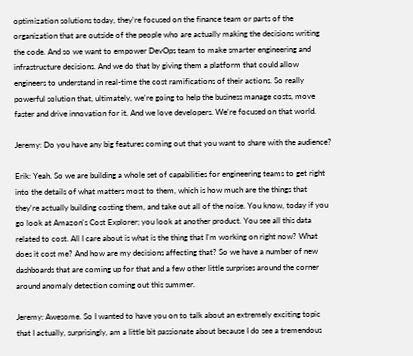optimization solutions today, they're focused on the finance team or parts of the organization that are outside of the people who are actually making the decisions writing the code. And so we want to empower DevOps team to make smarter engineering and infrastructure decisions. And we do that by giving them a platform that could allow engineers to understand in real-time the cost ramifications of their actions. So really powerful solution that, ultimately, we're going to help the business manage costs, move faster and drive innovation for it. And we love developers. We're focused on that world.

Jeremy: Do you have any big features coming out that you want to share with the audience?

Erik: Yeah. So we are building a whole set of capabilities for engineering teams to get right into the details of what matters most to them, which is how much are the things that they're actually building costing them, and take out all of the noise. You know, today if you go look at Amazon's Cost Explorer; you look at another product. You see all this data related to cost. All I care about is what is the thing that I'm working on right now? What does it cost me? And how are my decisions affecting that? So we have a number of new dashboards that are coming up for that and a few other little surprises around the corner around anomaly detection coming out this summer.

Jeremy: Awesome. So I wanted to have you on to talk about an extremely exciting topic that I actually, surprisingly, am a little bit passionate about because I do see a tremendous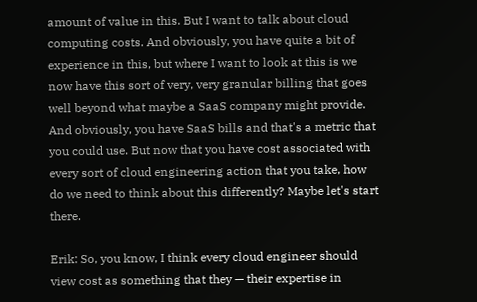amount of value in this. But I want to talk about cloud computing costs. And obviously, you have quite a bit of experience in this, but where I want to look at this is we now have this sort of very, very granular billing that goes well beyond what maybe a SaaS company might provide. And obviously, you have SaaS bills and that's a metric that you could use. But now that you have cost associated with every sort of cloud engineering action that you take, how do we need to think about this differently? Maybe let's start there.

Erik: So, you know, I think every cloud engineer should view cost as something that they — their expertise in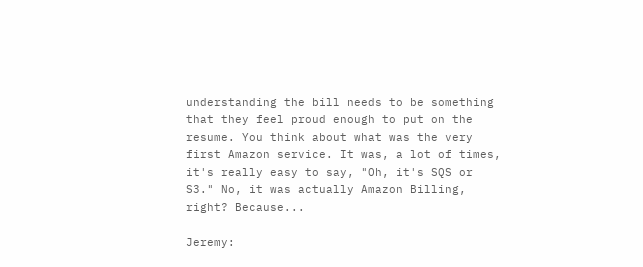understanding the bill needs to be something that they feel proud enough to put on the resume. You think about what was the very first Amazon service. It was, a lot of times, it's really easy to say, "Oh, it's SQS or S3." No, it was actually Amazon Billing, right? Because...

Jeremy: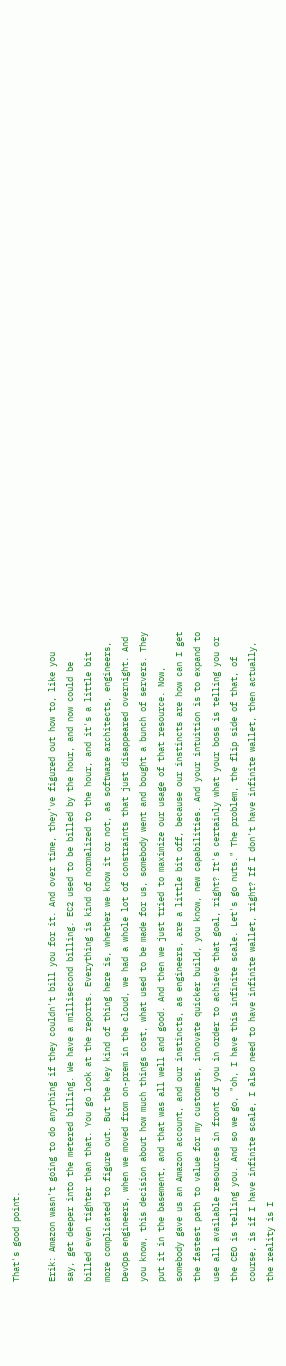That's good point.

Erik: Amazon wasn't going to do anything if they couldn't bill you for it. And over time, they've figured out how to, like you say, get deeper into the metered billing. We have a millisecond billing. EC2 used to be billed by the hour, and now could be billed even tighter than that. You go look at the reports. Everything is kind of normalized to the hour, and it's a little bit more complicated to figure out. But the key kind of thing here is, whether we know it or not, as software architects, engineers, DevOps engineers, when we moved from on-prem in the cloud, we had a whole lot of constraints that just disappeared overnight. And you know, this decision about how much things cost, what used to be made for us, somebody went and bought a bunch of servers. They put it in the basement, and that was all well and good. And then we just tried to maximize our usage of that resource. Now, somebody gave us an Amazon account, and our instincts, as engineers, are a little bit off, because our instincts are how can I get the fastest path to value for my customers, innovate quicker build, you know, new capabilities. And your intuition is to expand to use all available resources in front of you in order to achieve that goal, right? It's certainly what your boss is telling you or the CEO is telling you. And so we go, "oh, I have this infinite scale. Let's go nuts." The problem, the flip side of that, of course, is if I have infinite scale, I also need to have infinite wallet, right? If I don't have infinite wallet, then actually, the reality is I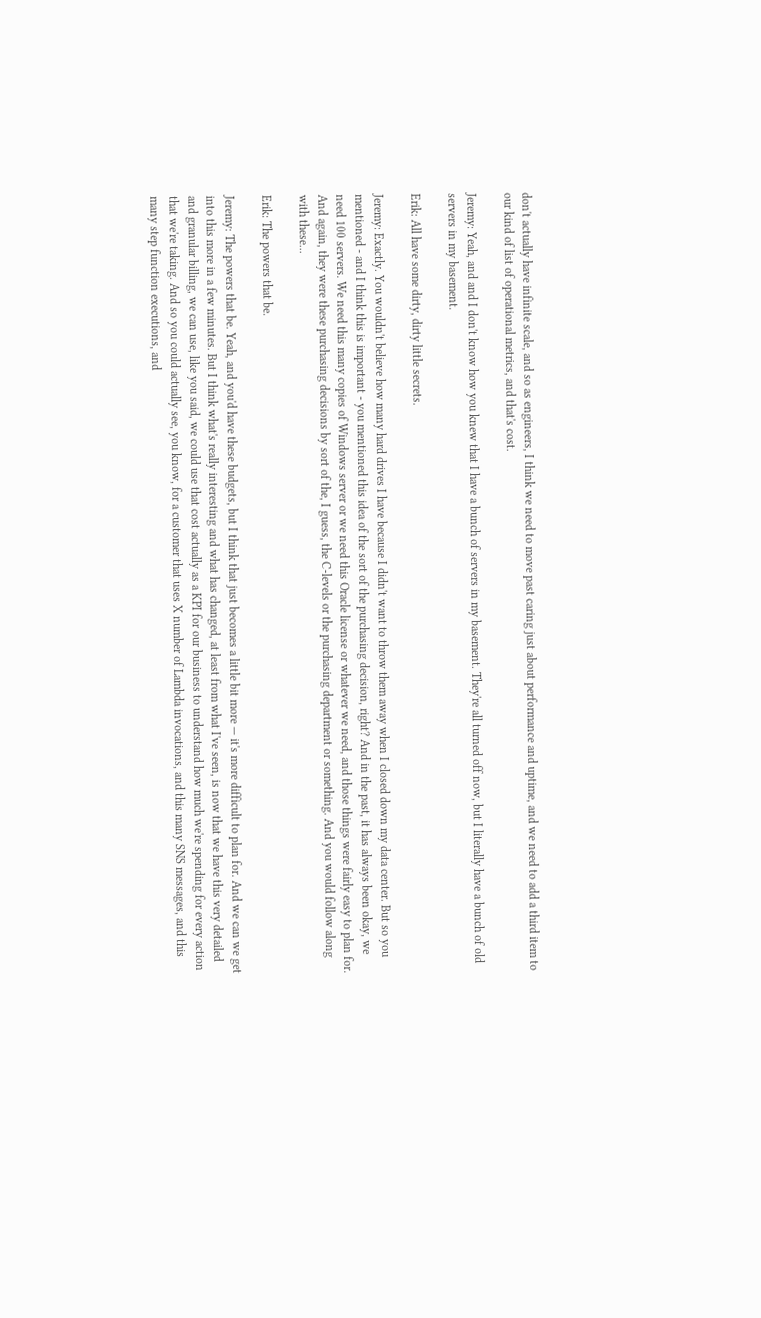don't actually have infinite scale, and so as engineers, I think we need to move past caring just about performance and uptime, and we need to add a third item to our kind of list of operational metrics, and that's cost.

Jeremy: Yeah, and and I don't know how you knew that I have a bunch of servers in my basement. They're all turned off now, but I literally have a bunch of old servers in my basement.

Erik: All have some dirty, dirty little secrets.

Jeremy: Exactly. You wouldn't believe how many hard drives I have because I didn't want to throw them away when I closed down my data center. But so you mentioned - and I think this is important - you mentioned this idea of the sort of the purchasing decision, right? And in the past, it has always been okay, we need 100 servers. We need this many copies of Windows server or we need this Oracle license or whatever we need, and those things were fairly easy to plan for. And again, they were these purchasing decisions by sort of the, I guess, the C-levels or the purchasing department or something. And you would follow along with these...

Erik: The powers that be.

Jeremy: The powers that be. Yeah, and you'd have these budgets, but I think that just becomes a little bit more — it's more difficult to plan for. And we can we get into this more in a few minutes. But I think what's really interesting and what has changed, at least from what I've seen, is now that we have this very detailed and granular billing, we can use, like you said, we could use that cost actually as a KPI for our business to understand how much we're spending for every action that we're taking. And so you could actually see, you know, for a customer that uses X number of Lambda invocations, and this many SNS messages, and this many step function executions, and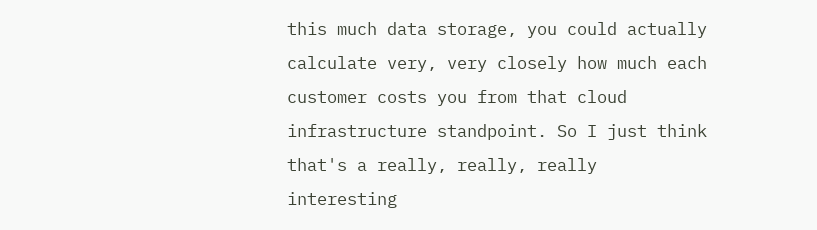this much data storage, you could actually calculate very, very closely how much each customer costs you from that cloud infrastructure standpoint. So I just think that's a really, really, really interesting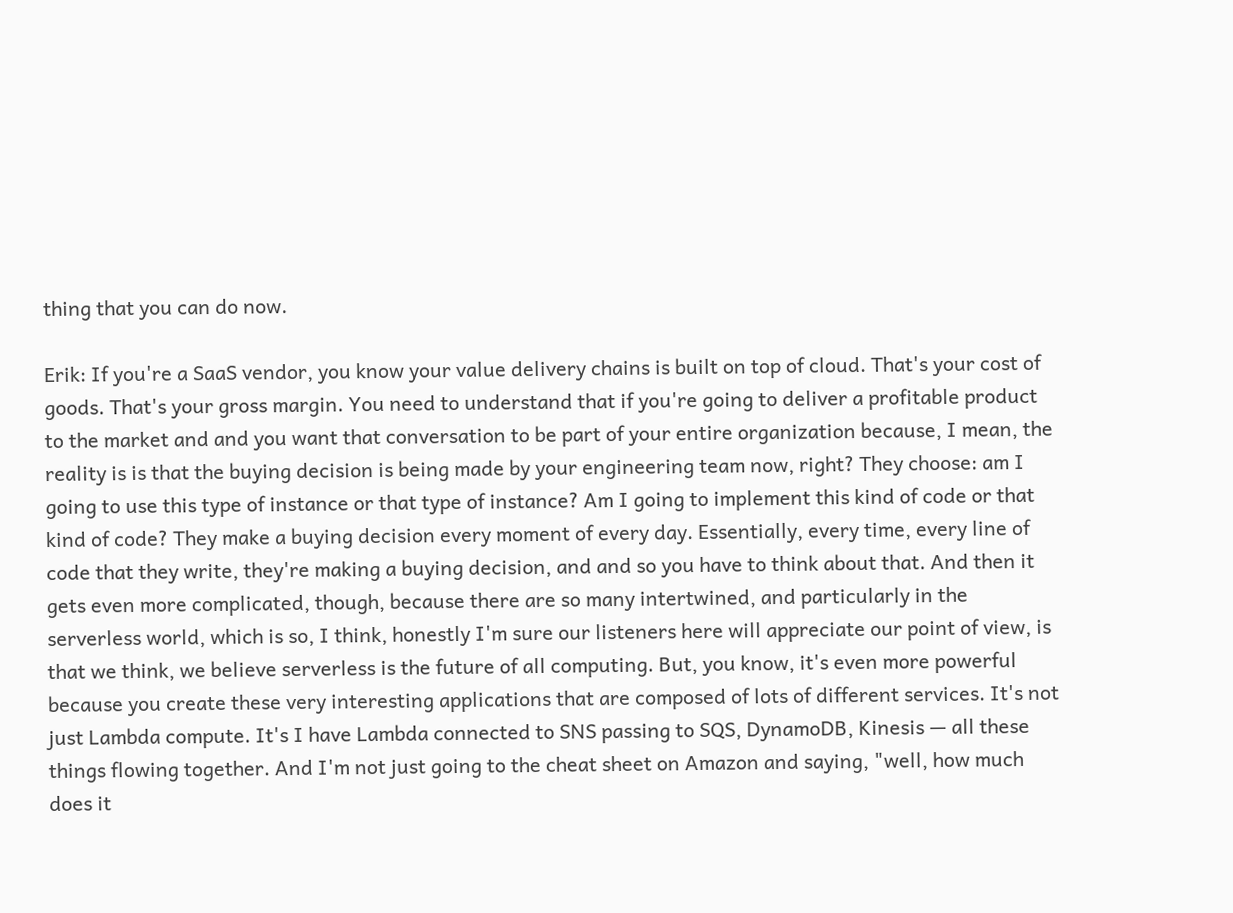thing that you can do now.

Erik: If you're a SaaS vendor, you know your value delivery chains is built on top of cloud. That's your cost of goods. That's your gross margin. You need to understand that if you're going to deliver a profitable product to the market and and you want that conversation to be part of your entire organization because, I mean, the reality is is that the buying decision is being made by your engineering team now, right? They choose: am I going to use this type of instance or that type of instance? Am I going to implement this kind of code or that kind of code? They make a buying decision every moment of every day. Essentially, every time, every line of code that they write, they're making a buying decision, and and so you have to think about that. And then it gets even more complicated, though, because there are so many intertwined, and particularly in the serverless world, which is so, I think, honestly I'm sure our listeners here will appreciate our point of view, is that we think, we believe serverless is the future of all computing. But, you know, it's even more powerful because you create these very interesting applications that are composed of lots of different services. It's not just Lambda compute. It's I have Lambda connected to SNS passing to SQS, DynamoDB, Kinesis — all these things flowing together. And I'm not just going to the cheat sheet on Amazon and saying, "well, how much does it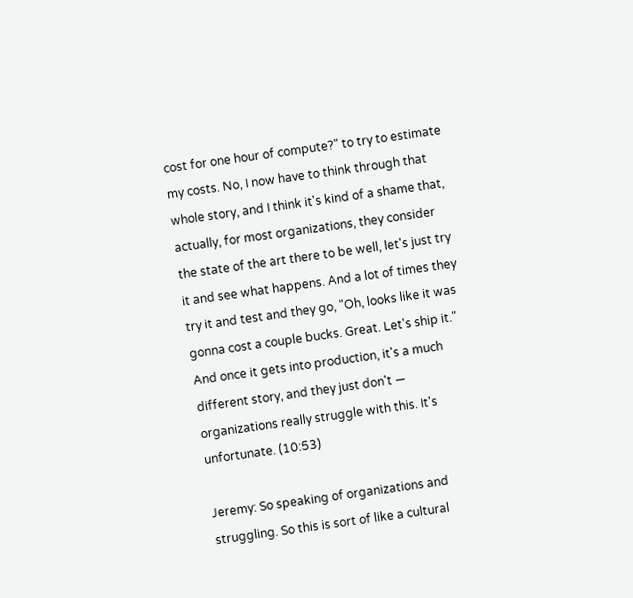cost for one hour of compute?" to try to estimate my costs. No, I now have to think through that whole story, and I think it's kind of a shame that, actually, for most organizations, they consider the state of the art there to be well, let's just try it and see what happens. And a lot of times they try it and test and they go, "Oh, looks like it was gonna cost a couple bucks. Great. Let's ship it." And once it gets into production, it's a much different story, and they just don't — organizations really struggle with this. It's unfortunate. (10:53)

Jeremy: So speaking of organizations and struggling. So this is sort of like a cultural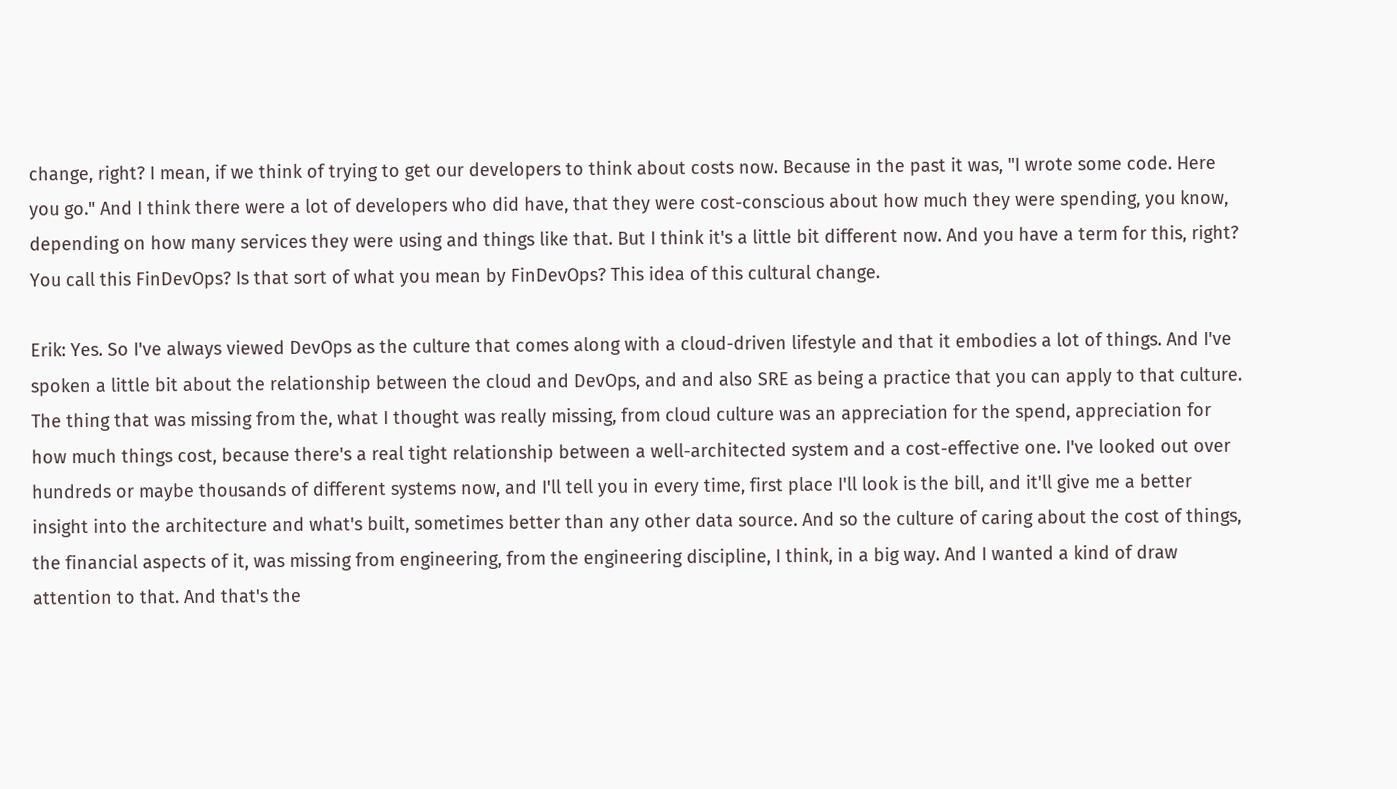change, right? I mean, if we think of trying to get our developers to think about costs now. Because in the past it was, "I wrote some code. Here you go." And I think there were a lot of developers who did have, that they were cost-conscious about how much they were spending, you know, depending on how many services they were using and things like that. But I think it's a little bit different now. And you have a term for this, right? You call this FinDevOps? Is that sort of what you mean by FinDevOps? This idea of this cultural change.

Erik: Yes. So I've always viewed DevOps as the culture that comes along with a cloud-driven lifestyle and that it embodies a lot of things. And I've spoken a little bit about the relationship between the cloud and DevOps, and and also SRE as being a practice that you can apply to that culture. The thing that was missing from the, what I thought was really missing, from cloud culture was an appreciation for the spend, appreciation for how much things cost, because there's a real tight relationship between a well-architected system and a cost-effective one. I've looked out over hundreds or maybe thousands of different systems now, and I'll tell you in every time, first place I'll look is the bill, and it'll give me a better insight into the architecture and what's built, sometimes better than any other data source. And so the culture of caring about the cost of things, the financial aspects of it, was missing from engineering, from the engineering discipline, I think, in a big way. And I wanted a kind of draw attention to that. And that's the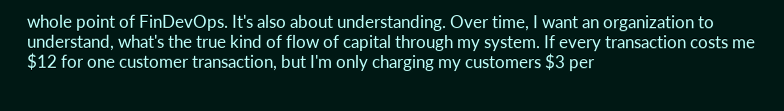whole point of FinDevOps. It's also about understanding. Over time, I want an organization to understand, what's the true kind of flow of capital through my system. If every transaction costs me $12 for one customer transaction, but I'm only charging my customers $3 per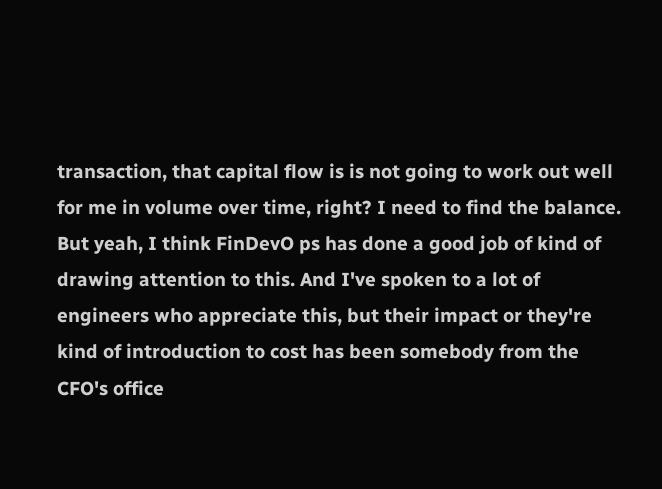transaction, that capital flow is is not going to work out well for me in volume over time, right? I need to find the balance. But yeah, I think FinDevO ps has done a good job of kind of drawing attention to this. And I've spoken to a lot of engineers who appreciate this, but their impact or they're kind of introduction to cost has been somebody from the CFO's office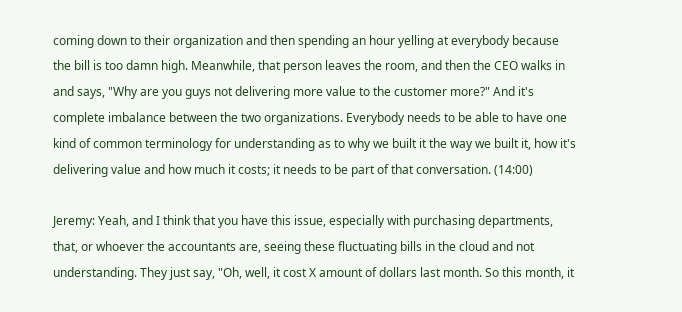coming down to their organization and then spending an hour yelling at everybody because the bill is too damn high. Meanwhile, that person leaves the room, and then the CEO walks in and says, "Why are you guys not delivering more value to the customer more?" And it's complete imbalance between the two organizations. Everybody needs to be able to have one kind of common terminology for understanding as to why we built it the way we built it, how it's delivering value and how much it costs; it needs to be part of that conversation. (14:00)

Jeremy: Yeah, and I think that you have this issue, especially with purchasing departments, that, or whoever the accountants are, seeing these fluctuating bills in the cloud and not understanding. They just say, "Oh, well, it cost X amount of dollars last month. So this month, it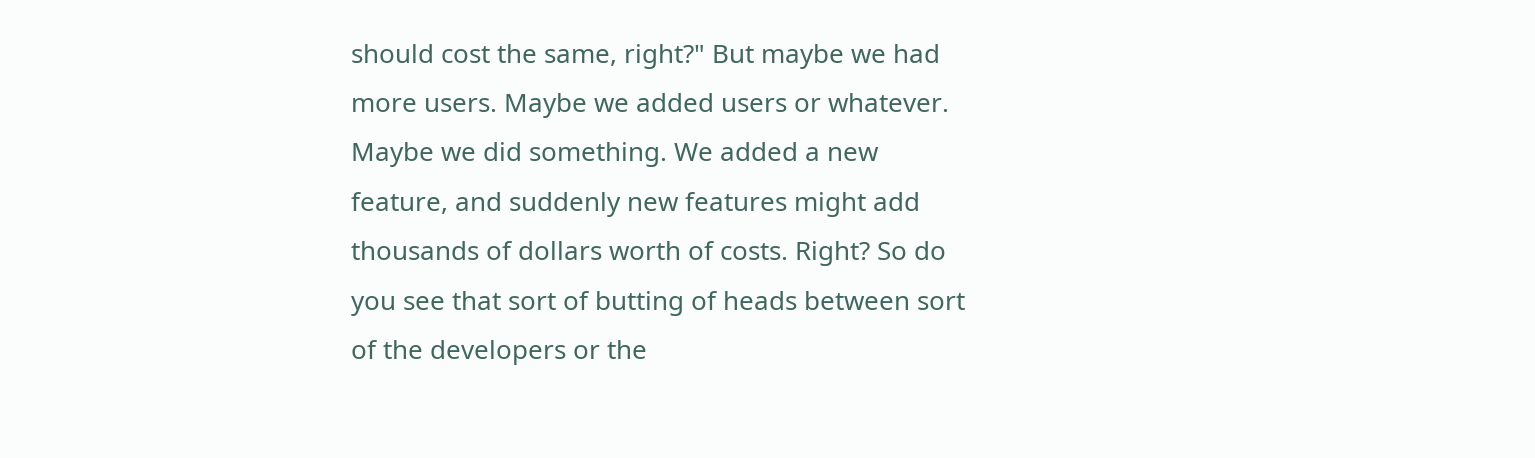should cost the same, right?" But maybe we had more users. Maybe we added users or whatever. Maybe we did something. We added a new feature, and suddenly new features might add thousands of dollars worth of costs. Right? So do you see that sort of butting of heads between sort of the developers or the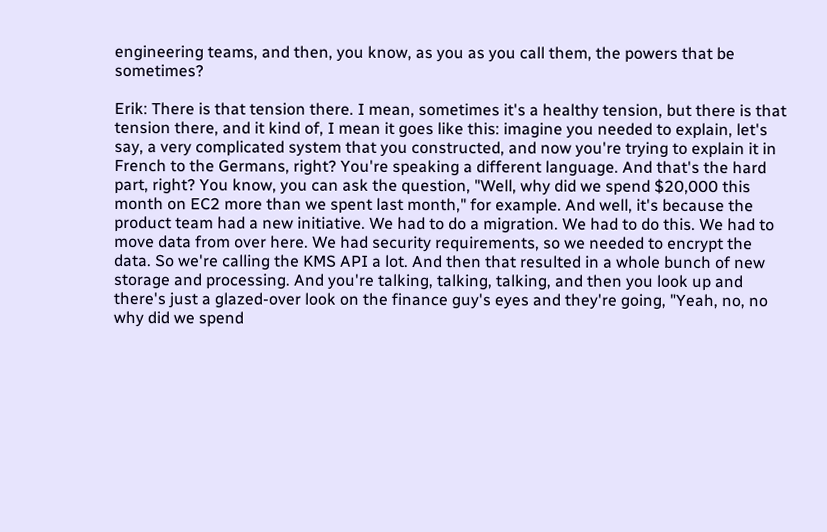engineering teams, and then, you know, as you as you call them, the powers that be sometimes?

Erik: There is that tension there. I mean, sometimes it's a healthy tension, but there is that tension there, and it kind of, I mean it goes like this: imagine you needed to explain, let's say, a very complicated system that you constructed, and now you're trying to explain it in French to the Germans, right? You're speaking a different language. And that's the hard part, right? You know, you can ask the question, "Well, why did we spend $20,000 this month on EC2 more than we spent last month," for example. And well, it's because the product team had a new initiative. We had to do a migration. We had to do this. We had to move data from over here. We had security requirements, so we needed to encrypt the data. So we're calling the KMS API a lot. And then that resulted in a whole bunch of new storage and processing. And you're talking, talking, talking, and then you look up and there's just a glazed-over look on the finance guy's eyes and they're going, "Yeah, no, no why did we spend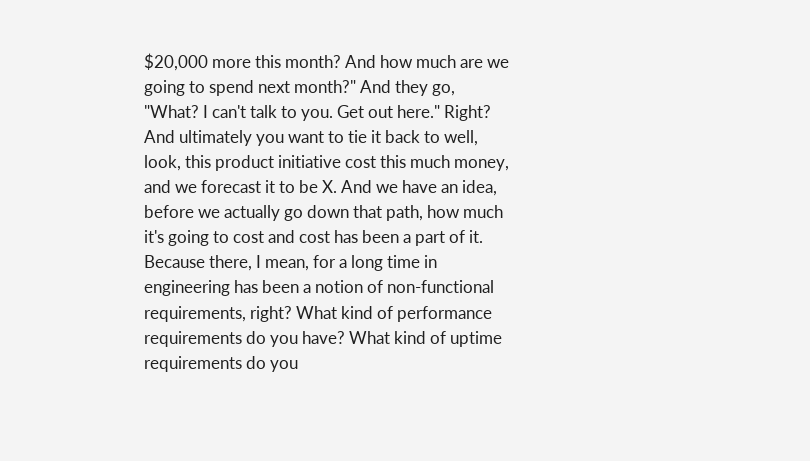$20,000 more this month? And how much are we going to spend next month?" And they go, "What? I can't talk to you. Get out here." Right? And ultimately you want to tie it back to well, look, this product initiative cost this much money, and we forecast it to be X. And we have an idea, before we actually go down that path, how much it's going to cost and cost has been a part of it. Because there, I mean, for a long time in engineering has been a notion of non-functional requirements, right? What kind of performance requirements do you have? What kind of uptime requirements do you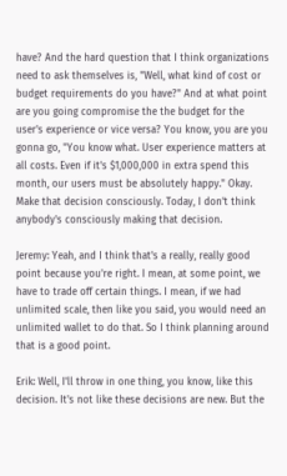have? And the hard question that I think organizations need to ask themselves is, "Well, what kind of cost or budget requirements do you have?" And at what point are you going compromise the the budget for the user's experience or vice versa? You know, you are you gonna go, "You know what. User experience matters at all costs. Even if it's $1,000,000 in extra spend this month, our users must be absolutely happy." Okay. Make that decision consciously. Today, I don't think anybody's consciously making that decision.

Jeremy: Yeah, and I think that's a really, really good point because you're right. I mean, at some point, we have to trade off certain things. I mean, if we had unlimited scale, then like you said, you would need an unlimited wallet to do that. So I think planning around that is a good point.

Erik: Well, I'll throw in one thing, you know, like this decision. It's not like these decisions are new. But the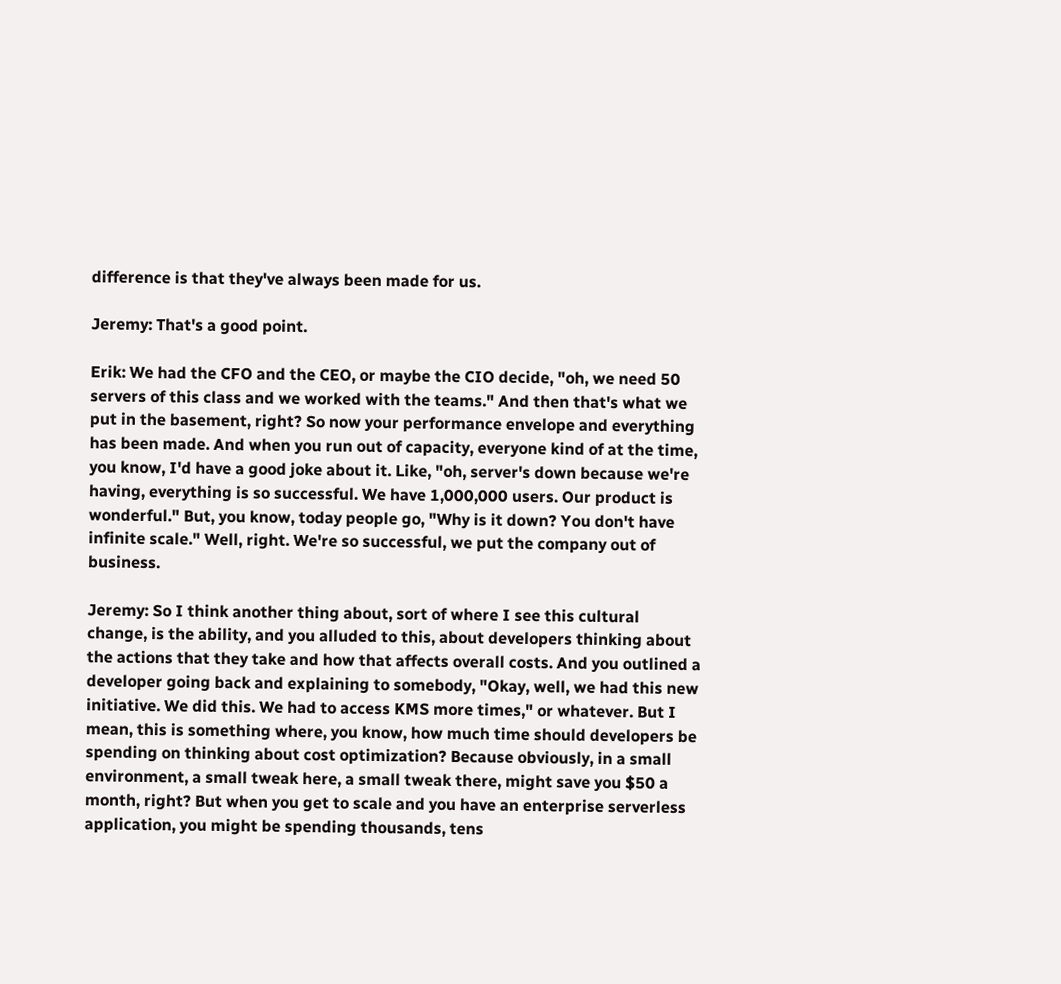difference is that they've always been made for us.

Jeremy: That's a good point.

Erik: We had the CFO and the CEO, or maybe the CIO decide, "oh, we need 50 servers of this class and we worked with the teams." And then that's what we put in the basement, right? So now your performance envelope and everything has been made. And when you run out of capacity, everyone kind of at the time, you know, I'd have a good joke about it. Like, "oh, server's down because we're having, everything is so successful. We have 1,000,000 users. Our product is wonderful." But, you know, today people go, "Why is it down? You don't have infinite scale." Well, right. We're so successful, we put the company out of business.

Jeremy: So I think another thing about, sort of where I see this cultural change, is the ability, and you alluded to this, about developers thinking about the actions that they take and how that affects overall costs. And you outlined a developer going back and explaining to somebody, "Okay, well, we had this new initiative. We did this. We had to access KMS more times," or whatever. But I mean, this is something where, you know, how much time should developers be spending on thinking about cost optimization? Because obviously, in a small environment, a small tweak here, a small tweak there, might save you $50 a month, right? But when you get to scale and you have an enterprise serverless application, you might be spending thousands, tens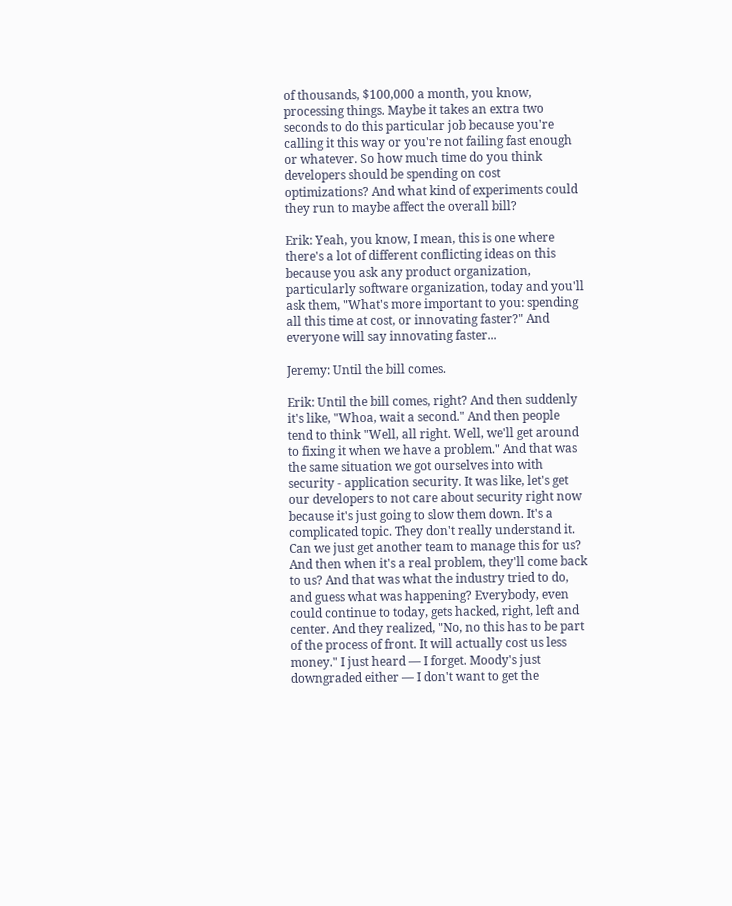of thousands, $100,000 a month, you know, processing things. Maybe it takes an extra two seconds to do this particular job because you're calling it this way or you're not failing fast enough or whatever. So how much time do you think developers should be spending on cost optimizations? And what kind of experiments could they run to maybe affect the overall bill?

Erik: Yeah, you know, I mean, this is one where there's a lot of different conflicting ideas on this because you ask any product organization, particularly software organization, today and you'll ask them, "What's more important to you: spending all this time at cost, or innovating faster?" And everyone will say innovating faster...

Jeremy: Until the bill comes.

Erik: Until the bill comes, right? And then suddenly it's like, "Whoa, wait a second." And then people tend to think "Well, all right. Well, we'll get around to fixing it when we have a problem." And that was the same situation we got ourselves into with security - application security. It was like, let's get our developers to not care about security right now because it's just going to slow them down. It's a complicated topic. They don't really understand it. Can we just get another team to manage this for us? And then when it's a real problem, they'll come back to us? And that was what the industry tried to do, and guess what was happening? Everybody, even could continue to today, gets hacked, right, left and center. And they realized, "No, no this has to be part of the process of front. It will actually cost us less money." I just heard — I forget. Moody's just downgraded either — I don't want to get the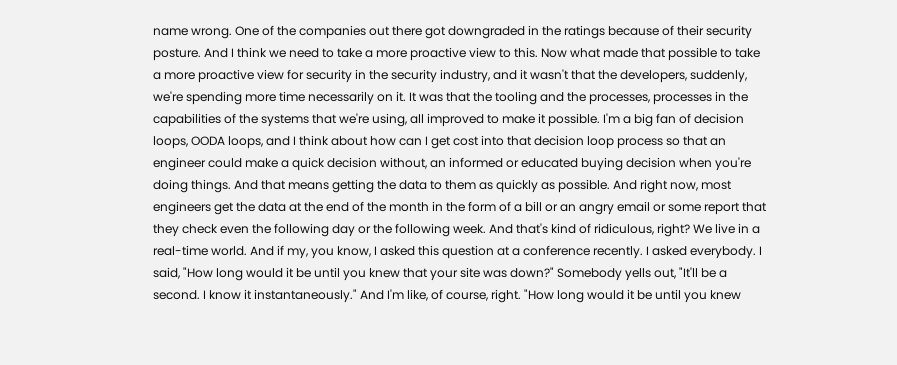name wrong. One of the companies out there got downgraded in the ratings because of their security posture. And I think we need to take a more proactive view to this. Now what made that possible to take a more proactive view for security in the security industry, and it wasn't that the developers, suddenly, we're spending more time necessarily on it. It was that the tooling and the processes, processes in the capabilities of the systems that we're using, all improved to make it possible. I'm a big fan of decision loops, OODA loops, and I think about how can I get cost into that decision loop process so that an engineer could make a quick decision without, an informed or educated buying decision when you're doing things. And that means getting the data to them as quickly as possible. And right now, most engineers get the data at the end of the month in the form of a bill or an angry email or some report that they check even the following day or the following week. And that's kind of ridiculous, right? We live in a real-time world. And if my, you know, I asked this question at a conference recently. I asked everybody. I said, "How long would it be until you knew that your site was down?" Somebody yells out, "It'll be a second. I know it instantaneously." And I'm like, of course, right. "How long would it be until you knew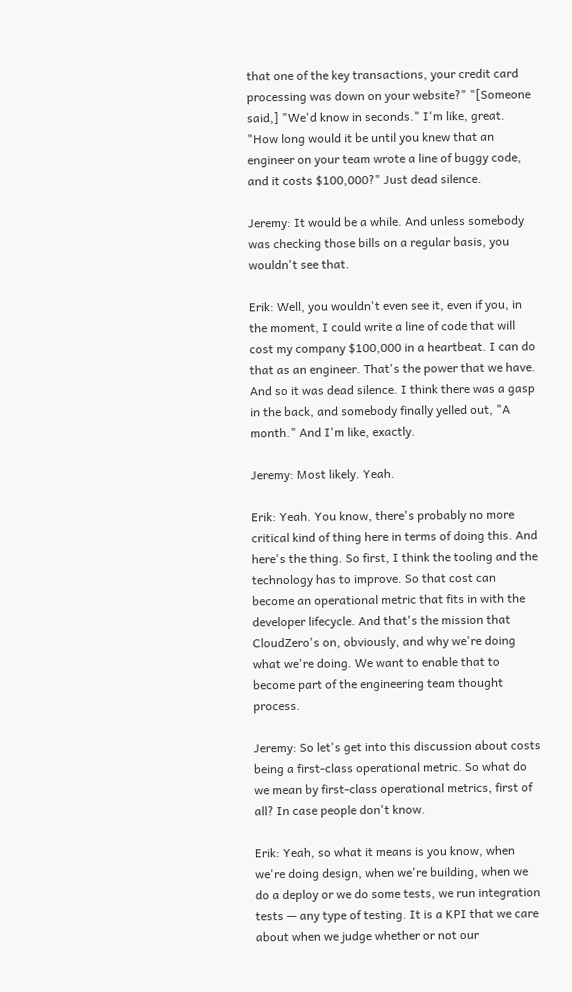that one of the key transactions, your credit card processing was down on your website?" "[Someone said,] "We'd know in seconds." I'm like, great. "How long would it be until you knew that an engineer on your team wrote a line of buggy code, and it costs $100,000?" Just dead silence.

Jeremy: It would be a while. And unless somebody was checking those bills on a regular basis, you wouldn't see that.

Erik: Well, you wouldn't even see it, even if you, in the moment, I could write a line of code that will cost my company $100,000 in a heartbeat. I can do that as an engineer. That's the power that we have. And so it was dead silence. I think there was a gasp in the back, and somebody finally yelled out, "A month." And I'm like, exactly.

Jeremy: Most likely. Yeah.

Erik: Yeah. You know, there's probably no more critical kind of thing here in terms of doing this. And here's the thing. So first, I think the tooling and the technology has to improve. So that cost can become an operational metric that fits in with the developer lifecycle. And that's the mission that CloudZero's on, obviously, and why we're doing what we're doing. We want to enable that to become part of the engineering team thought process.

Jeremy: So let's get into this discussion about costs being a first-class operational metric. So what do we mean by first-class operational metrics, first of all? In case people don't know.

Erik: Yeah, so what it means is you know, when we're doing design, when we're building, when we do a deploy or we do some tests, we run integration tests — any type of testing. It is a KPI that we care about when we judge whether or not our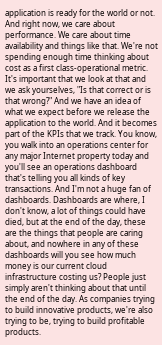application is ready for the world or not. And right now, we care about performance. We care about time availability and things like that. We're not spending enough time thinking about cost as a first class-operational metric. It's important that we look at that and we ask yourselves, "Is that correct or is that wrong?" And we have an idea of what we expect before we release the application to the world. And it becomes part of the KPIs that we track. You know, you walk into an operations center for any major Internet property today and you'll see an operations dashboard that's telling you all kinds of key transactions. And I'm not a huge fan of dashboards. Dashboards are where, I don't know, a lot of things could have died, but at the end of the day, these are the things that people are caring about, and nowhere in any of these dashboards will you see how much money is our current cloud infrastructure costing us? People just simply aren't thinking about that until the end of the day. As companies trying to build innovative products, we're also trying to be, trying to build profitable products.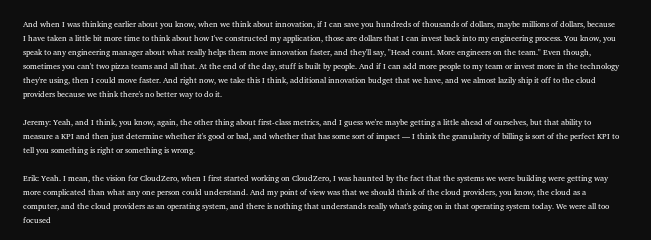And when I was thinking earlier about you know, when we think about innovation, if I can save you hundreds of thousands of dollars, maybe millions of dollars, because I have taken a little bit more time to think about how I've constructed my application, those are dollars that I can invest back into my engineering process. You know, you speak to any engineering manager about what really helps them move innovation faster, and they'll say, "Head count. More engineers on the team." Even though, sometimes you can't two pizza teams and all that. At the end of the day, stuff is built by people. And if I can add more people to my team or invest more in the technology they're using, then I could move faster. And right now, we take this I think, additional innovation budget that we have, and we almost lazily ship it off to the cloud providers because we think there's no better way to do it.

Jeremy: Yeah, and I think, you know, again, the other thing about first-class metrics, and I guess we're maybe getting a little ahead of ourselves, but that ability to measure a KPI and then just determine whether it's good or bad, and whether that has some sort of impact — I think the granularity of billing is sort of the perfect KPI to tell you something is right or something is wrong.

Erik: Yeah. I mean, the vision for CloudZero, when I first started working on CloudZero, I was haunted by the fact that the systems we were building were getting way more complicated than what any one person could understand. And my point of view was that we should think of the cloud providers, you know, the cloud as a computer, and the cloud providers as an operating system, and there is nothing that understands really what's going on in that operating system today. We were all too focused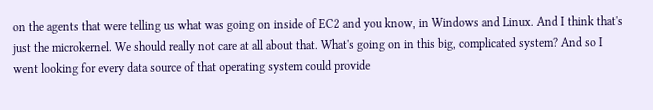on the agents that were telling us what was going on inside of EC2 and you know, in Windows and Linux. And I think that's just the microkernel. We should really not care at all about that. What's going on in this big, complicated system? And so I went looking for every data source of that operating system could provide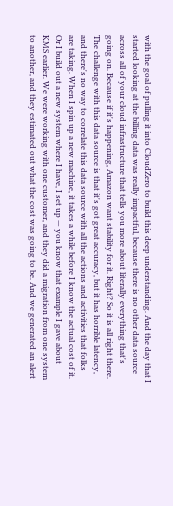with the goal of pulling it into CloudZero to build this deep understanding. And the day that I started looking at the billing data was really impactful, because there is no other data source across all of your cloud infrastructure that tells you more about literally everything that's going on. Because if it's happening, Amazon want stability for it. Right? So it is all right there. The challenge with this data source is that it's got great accuracy, but it has horrible latency, and there's no way to correlate this data source with all the actions and activities that folks are taking. When I spin up a new machine, it takes a while before I know the actual cost of it. Or I build out a new system where I have, I set up — you know that example I gave about KMS earlier. We were working with one customer, and they did a migration from one system to another, and they estimated out what the cost was going to be. And we generated an alert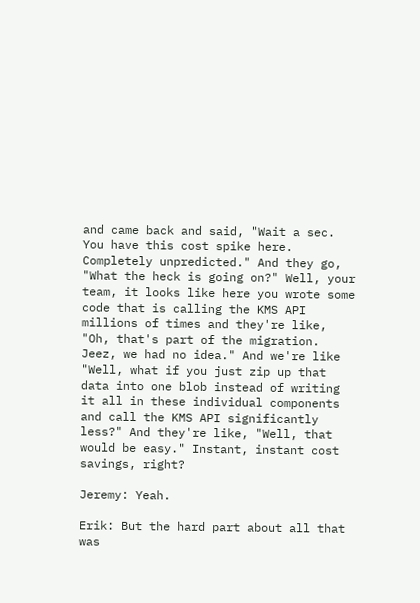and came back and said, "Wait a sec. You have this cost spike here. Completely unpredicted." And they go, "What the heck is going on?" Well, your team, it looks like here you wrote some code that is calling the KMS API millions of times and they're like, "Oh, that's part of the migration. Jeez, we had no idea." And we're like "Well, what if you just zip up that data into one blob instead of writing it all in these individual components and call the KMS API significantly less?" And they're like, "Well, that would be easy." Instant, instant cost savings, right?

Jeremy: Yeah.

Erik: But the hard part about all that was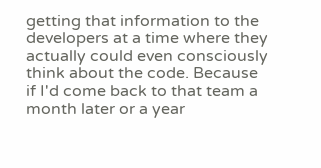getting that information to the developers at a time where they actually could even consciously think about the code. Because if I'd come back to that team a month later or a year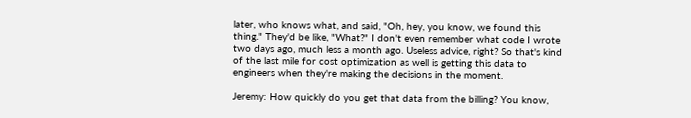later, who knows what, and said, "Oh, hey, you know, we found this thing." They'd be like, "What?" I don't even remember what code I wrote two days ago, much less a month ago. Useless advice, right? So that's kind of the last mile for cost optimization as well is getting this data to engineers when they're making the decisions in the moment.

Jeremy: How quickly do you get that data from the billing? You know,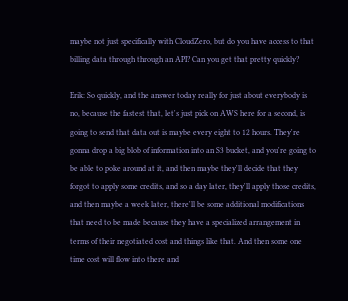maybe not just specifically with CloudZero, but do you have access to that billing data through through an API? Can you get that pretty quickly?

Erik: So quickly, and the answer today really for just about everybody is no, because the fastest that, let's just pick on AWS here for a second, is going to send that data out is maybe every eight to 12 hours. They're gonna drop a big blob of information into an S3 bucket, and you're going to be able to poke around at it, and then maybe they'll decide that they forgot to apply some credits, and so a day later, they'll apply those credits, and then maybe a week later, there'll be some additional modifications that need to be made because they have a specialized arrangement in terms of their negotiated cost and things like that. And then some one time cost will flow into there and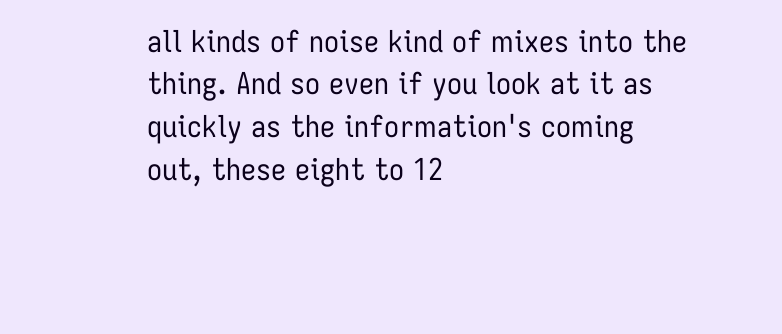all kinds of noise kind of mixes into the thing. And so even if you look at it as quickly as the information's coming out, these eight to 12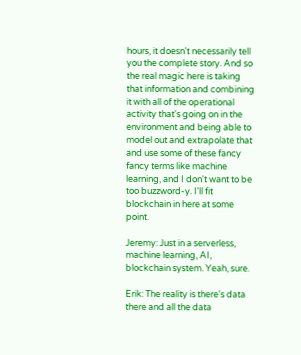hours, it doesn't necessarily tell you the complete story. And so the real magic here is taking that information and combining it with all of the operational activity that's going on in the environment and being able to model out and extrapolate that and use some of these fancy fancy terms like machine learning, and I don't want to be too buzzword-y. I'll fit blockchain in here at some point.

Jeremy: Just in a serverless, machine learning, AI,  blockchain system. Yeah, sure.

Erik: The reality is there's data there and all the data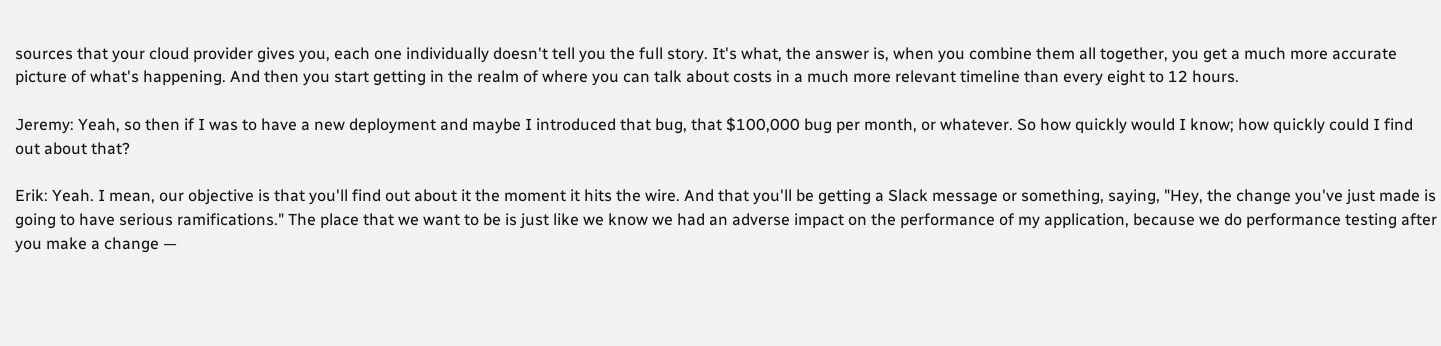sources that your cloud provider gives you, each one individually doesn't tell you the full story. It's what, the answer is, when you combine them all together, you get a much more accurate picture of what's happening. And then you start getting in the realm of where you can talk about costs in a much more relevant timeline than every eight to 12 hours.

Jeremy: Yeah, so then if I was to have a new deployment and maybe I introduced that bug, that $100,000 bug per month, or whatever. So how quickly would I know; how quickly could I find out about that?

Erik: Yeah. I mean, our objective is that you'll find out about it the moment it hits the wire. And that you'll be getting a Slack message or something, saying, "Hey, the change you've just made is going to have serious ramifications." The place that we want to be is just like we know we had an adverse impact on the performance of my application, because we do performance testing after you make a change —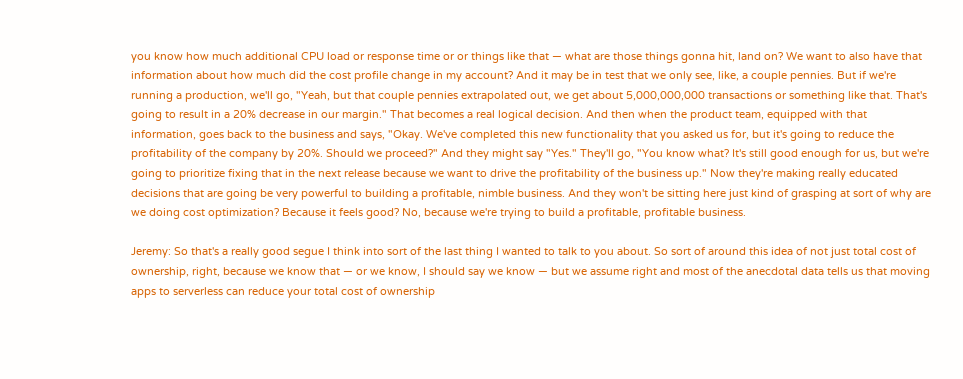you know how much additional CPU load or response time or or things like that — what are those things gonna hit, land on? We want to also have that information about how much did the cost profile change in my account? And it may be in test that we only see, like, a couple pennies. But if we're running a production, we'll go, "Yeah, but that couple pennies extrapolated out, we get about 5,000,000,000 transactions or something like that. That's going to result in a 20% decrease in our margin." That becomes a real logical decision. And then when the product team, equipped with that information, goes back to the business and says, "Okay. We've completed this new functionality that you asked us for, but it's going to reduce the profitability of the company by 20%. Should we proceed?" And they might say "Yes." They'll go, "You know what? It's still good enough for us, but we're going to prioritize fixing that in the next release because we want to drive the profitability of the business up." Now they're making really educated decisions that are going be very powerful to building a profitable, nimble business. And they won't be sitting here just kind of grasping at sort of why are we doing cost optimization? Because it feels good? No, because we're trying to build a profitable, profitable business.

Jeremy: So that's a really good segue I think into sort of the last thing I wanted to talk to you about. So sort of around this idea of not just total cost of ownership, right, because we know that — or we know, I should say we know — but we assume right and most of the anecdotal data tells us that moving apps to serverless can reduce your total cost of ownership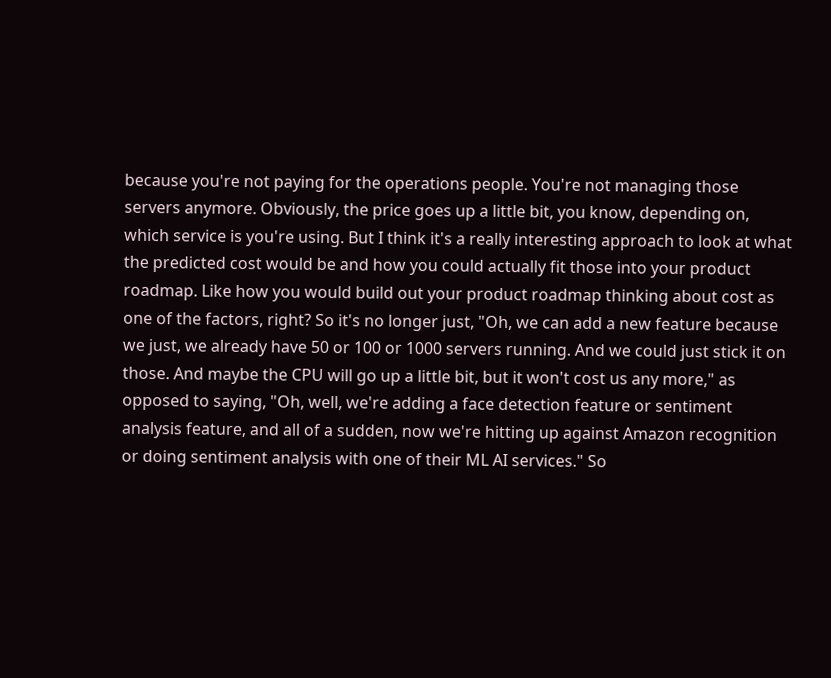because you're not paying for the operations people. You're not managing those servers anymore. Obviously, the price goes up a little bit, you know, depending on, which service is you're using. But I think it's a really interesting approach to look at what the predicted cost would be and how you could actually fit those into your product roadmap. Like how you would build out your product roadmap thinking about cost as one of the factors, right? So it's no longer just, "Oh, we can add a new feature because we just, we already have 50 or 100 or 1000 servers running. And we could just stick it on those. And maybe the CPU will go up a little bit, but it won't cost us any more," as opposed to saying, "Oh, well, we're adding a face detection feature or sentiment analysis feature, and all of a sudden, now we're hitting up against Amazon recognition or doing sentiment analysis with one of their ML AI services." So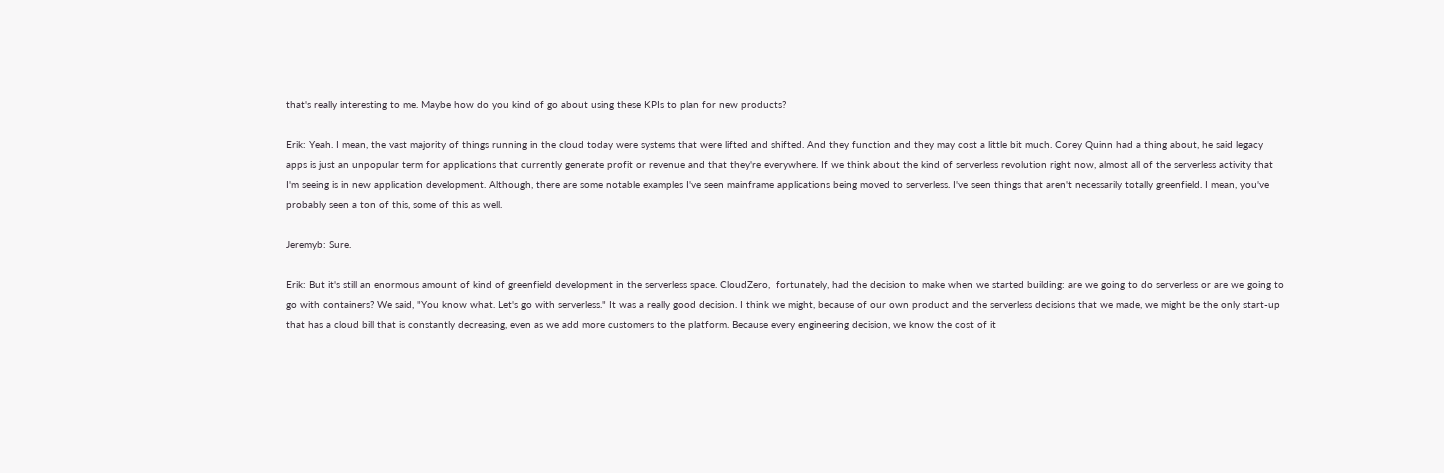that's really interesting to me. Maybe how do you kind of go about using these KPIs to plan for new products?

Erik: Yeah. I mean, the vast majority of things running in the cloud today were systems that were lifted and shifted. And they function and they may cost a little bit much. Corey Quinn had a thing about, he said legacy apps is just an unpopular term for applications that currently generate profit or revenue and that they're everywhere. If we think about the kind of serverless revolution right now, almost all of the serverless activity that I'm seeing is in new application development. Although, there are some notable examples I've seen mainframe applications being moved to serverless. I've seen things that aren't necessarily totally greenfield. I mean, you've probably seen a ton of this, some of this as well.

Jeremyb: Sure.

Erik: But it's still an enormous amount of kind of greenfield development in the serverless space. CloudZero,  fortunately, had the decision to make when we started building: are we going to do serverless or are we going to go with containers? We said, "You know what. Let's go with serverless." It was a really good decision. I think we might, because of our own product and the serverless decisions that we made, we might be the only start-up that has a cloud bill that is constantly decreasing, even as we add more customers to the platform. Because every engineering decision, we know the cost of it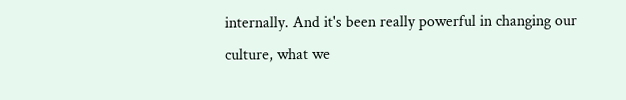internally. And it's been really powerful in changing our culture, what we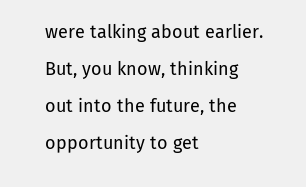were talking about earlier. But, you know, thinking out into the future, the opportunity to get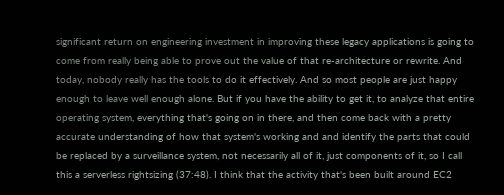significant return on engineering investment in improving these legacy applications is going to come from really being able to prove out the value of that re-architecture or rewrite. And today, nobody really has the tools to do it effectively. And so most people are just happy enough to leave well enough alone. But if you have the ability to get it, to analyze that entire operating system, everything that's going on in there, and then come back with a pretty accurate understanding of how that system's working and and identify the parts that could be replaced by a surveillance system, not necessarily all of it, just components of it, so I call this a serverless rightsizing (37:48). I think that the activity that's been built around EC2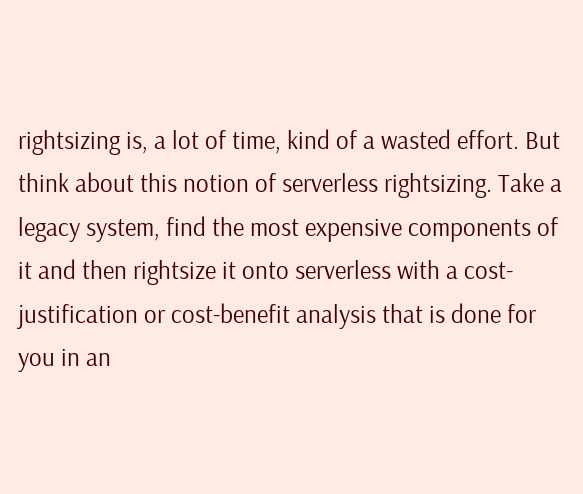rightsizing is, a lot of time, kind of a wasted effort. But think about this notion of serverless rightsizing. Take a legacy system, find the most expensive components of it and then rightsize it onto serverless with a cost-justification or cost-benefit analysis that is done for you in an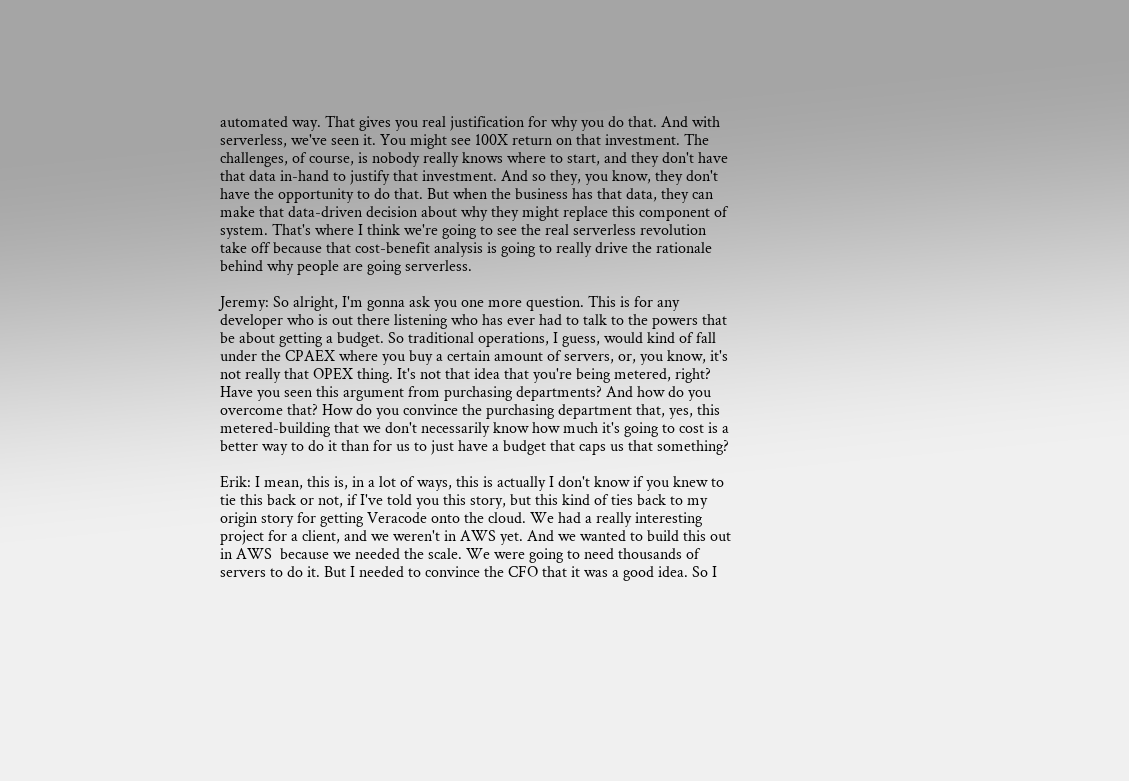automated way. That gives you real justification for why you do that. And with serverless, we've seen it. You might see 100X return on that investment. The challenges, of course, is nobody really knows where to start, and they don't have that data in-hand to justify that investment. And so they, you know, they don't have the opportunity to do that. But when the business has that data, they can make that data-driven decision about why they might replace this component of system. That's where I think we're going to see the real serverless revolution take off because that cost-benefit analysis is going to really drive the rationale behind why people are going serverless.

Jeremy: So alright, I'm gonna ask you one more question. This is for any developer who is out there listening who has ever had to talk to the powers that be about getting a budget. So traditional operations, I guess, would kind of fall under the CPAEX where you buy a certain amount of servers, or, you know, it's not really that OPEX thing. It's not that idea that you're being metered, right? Have you seen this argument from purchasing departments? And how do you overcome that? How do you convince the purchasing department that, yes, this metered-building that we don't necessarily know how much it's going to cost is a better way to do it than for us to just have a budget that caps us that something?

Erik: I mean, this is, in a lot of ways, this is actually I don't know if you knew to tie this back or not, if I've told you this story, but this kind of ties back to my origin story for getting Veracode onto the cloud. We had a really interesting project for a client, and we weren't in AWS yet. And we wanted to build this out in AWS  because we needed the scale. We were going to need thousands of servers to do it. But I needed to convince the CFO that it was a good idea. So I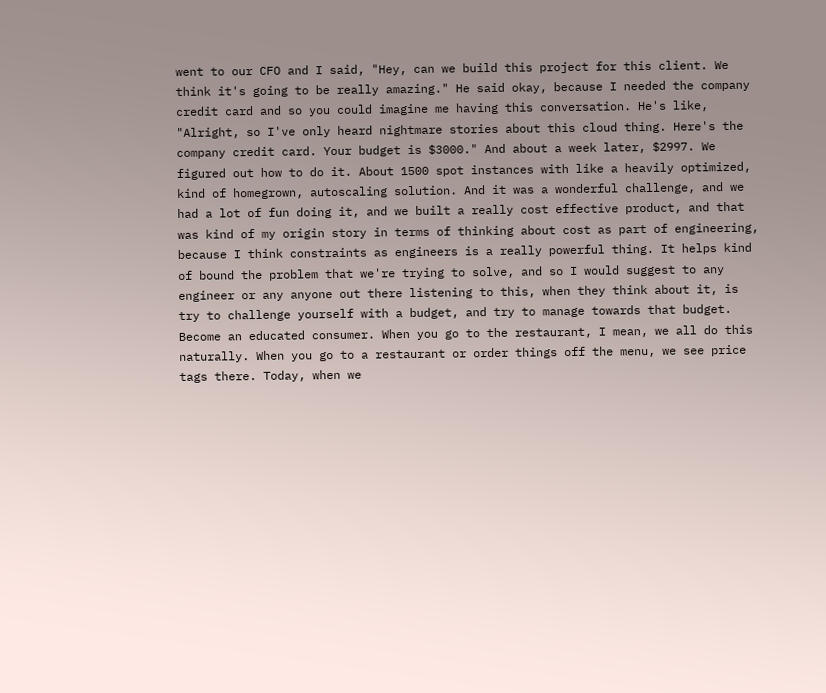went to our CFO and I said, "Hey, can we build this project for this client. We think it's going to be really amazing." He said okay, because I needed the company credit card and so you could imagine me having this conversation. He's like, "Alright, so I've only heard nightmare stories about this cloud thing. Here's the company credit card. Your budget is $3000." And about a week later, $2997. We figured out how to do it. About 1500 spot instances with like a heavily optimized, kind of homegrown, autoscaling solution. And it was a wonderful challenge, and we had a lot of fun doing it, and we built a really cost effective product, and that was kind of my origin story in terms of thinking about cost as part of engineering, because I think constraints as engineers is a really powerful thing. It helps kind of bound the problem that we're trying to solve, and so I would suggest to any engineer or any anyone out there listening to this, when they think about it, is try to challenge yourself with a budget, and try to manage towards that budget. Become an educated consumer. When you go to the restaurant, I mean, we all do this naturally. When you go to a restaurant or order things off the menu, we see price tags there. Today, when we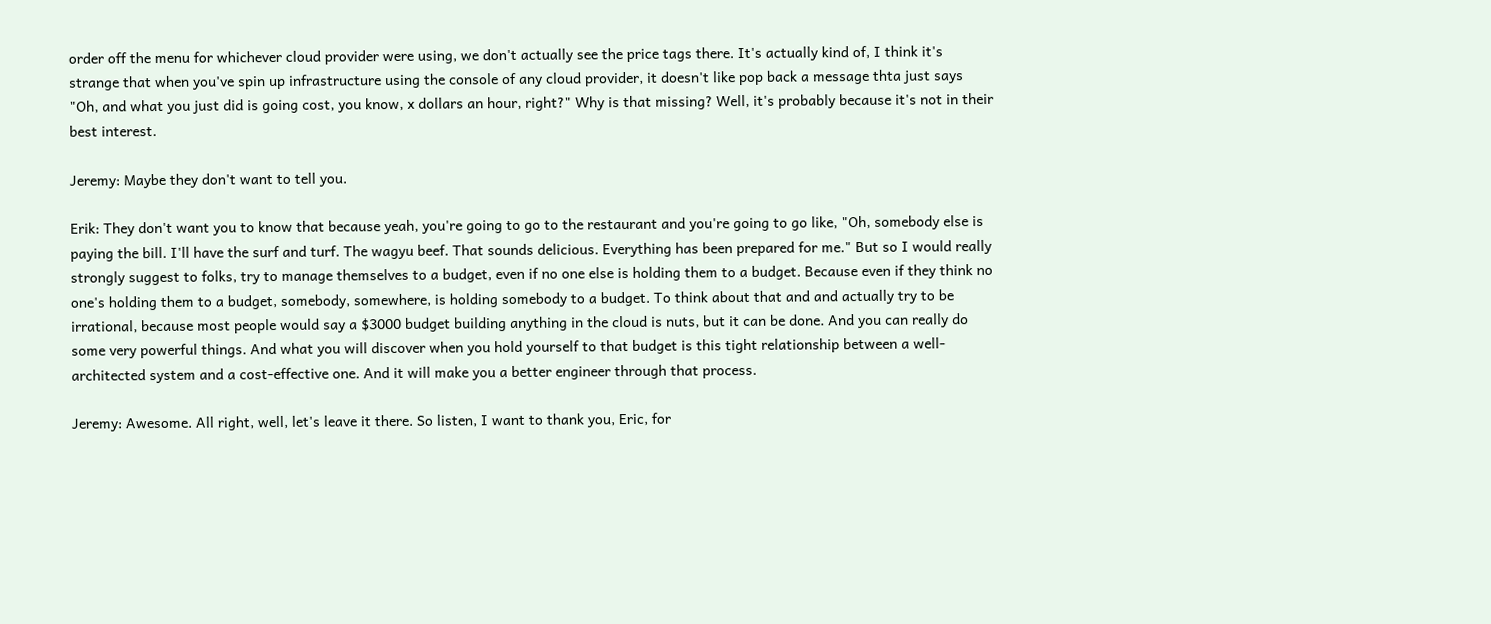order off the menu for whichever cloud provider were using, we don't actually see the price tags there. It's actually kind of, I think it's strange that when you've spin up infrastructure using the console of any cloud provider, it doesn't like pop back a message thta just says "Oh, and what you just did is going cost, you know, x dollars an hour, right?" Why is that missing? Well, it's probably because it's not in their best interest.

Jeremy: Maybe they don't want to tell you.

Erik: They don't want you to know that because yeah, you're going to go to the restaurant and you're going to go like, "Oh, somebody else is paying the bill. I'll have the surf and turf. The wagyu beef. That sounds delicious. Everything has been prepared for me." But so I would really strongly suggest to folks, try to manage themselves to a budget, even if no one else is holding them to a budget. Because even if they think no one's holding them to a budget, somebody, somewhere, is holding somebody to a budget. To think about that and and actually try to be irrational, because most people would say a $3000 budget building anything in the cloud is nuts, but it can be done. And you can really do some very powerful things. And what you will discover when you hold yourself to that budget is this tight relationship between a well-architected system and a cost-effective one. And it will make you a better engineer through that process.

Jeremy: Awesome. All right, well, let's leave it there. So listen, I want to thank you, Eric, for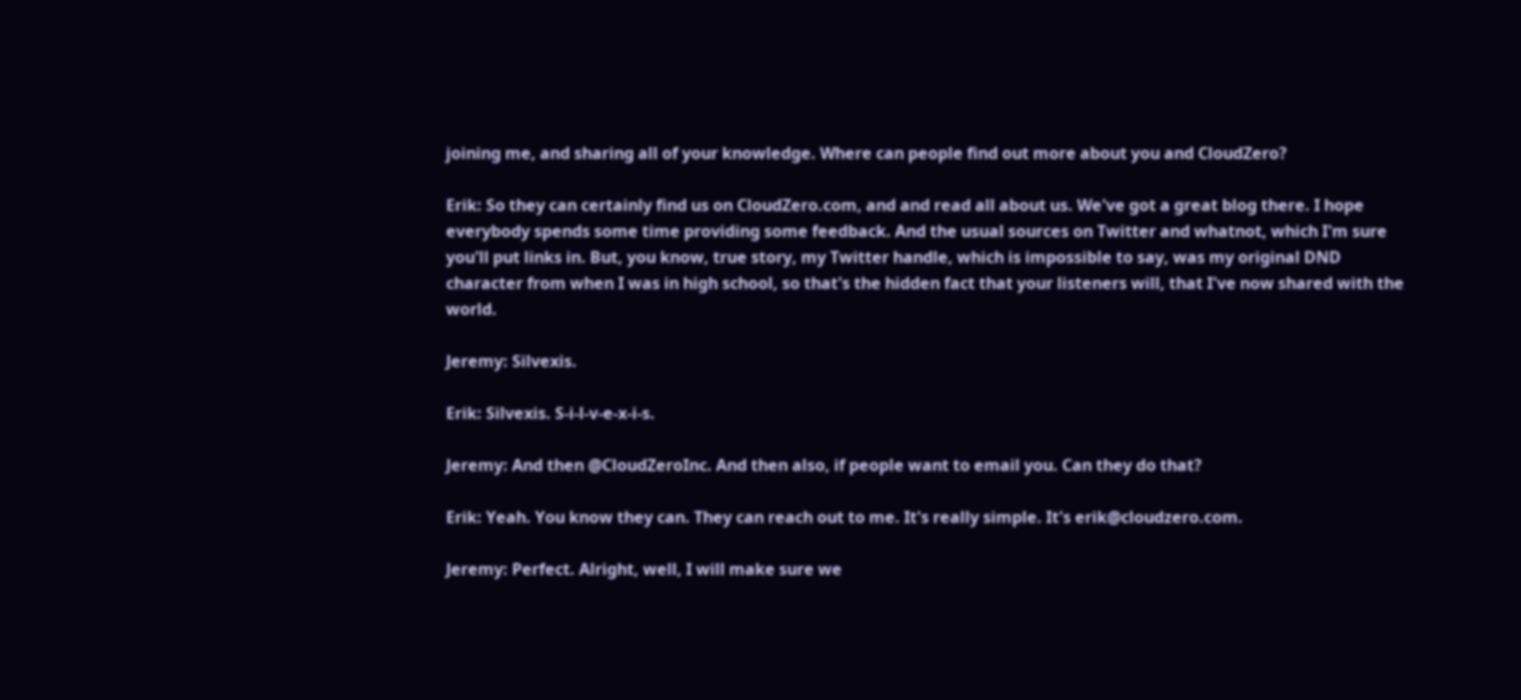joining me, and sharing all of your knowledge. Where can people find out more about you and CloudZero?

Erik: So they can certainly find us on CloudZero.com, and and read all about us. We've got a great blog there. I hope everybody spends some time providing some feedback. And the usual sources on Twitter and whatnot, which I'm sure you'll put links in. But, you know, true story, my Twitter handle, which is impossible to say, was my original DND character from when I was in high school, so that's the hidden fact that your listeners will, that I've now shared with the world.

Jeremy: Silvexis.

Erik: Silvexis. S-i-l-v-e-x-i-s.

Jeremy: And then @CloudZeroInc. And then also, if people want to email you. Can they do that?

Erik: Yeah. You know they can. They can reach out to me. It's really simple. It's erik@cloudzero.com.

Jeremy: Perfect. Alright, well, I will make sure we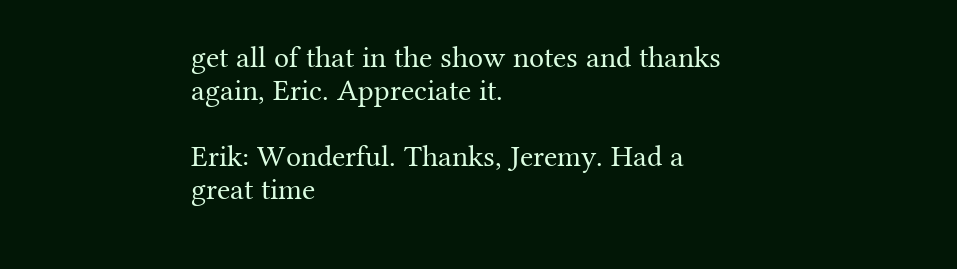get all of that in the show notes and thanks again, Eric. Appreciate it.

Erik: Wonderful. Thanks, Jeremy. Had a great time